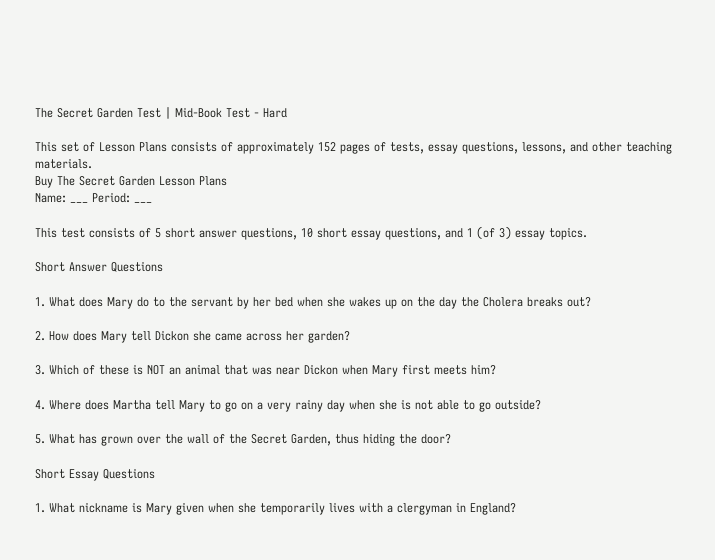The Secret Garden Test | Mid-Book Test - Hard

This set of Lesson Plans consists of approximately 152 pages of tests, essay questions, lessons, and other teaching materials.
Buy The Secret Garden Lesson Plans
Name: ___ Period: ___

This test consists of 5 short answer questions, 10 short essay questions, and 1 (of 3) essay topics.

Short Answer Questions

1. What does Mary do to the servant by her bed when she wakes up on the day the Cholera breaks out?

2. How does Mary tell Dickon she came across her garden?

3. Which of these is NOT an animal that was near Dickon when Mary first meets him?

4. Where does Martha tell Mary to go on a very rainy day when she is not able to go outside?

5. What has grown over the wall of the Secret Garden, thus hiding the door?

Short Essay Questions

1. What nickname is Mary given when she temporarily lives with a clergyman in England?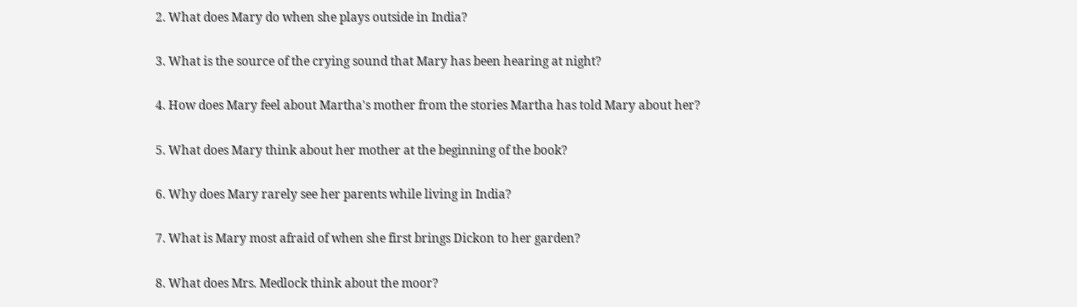2. What does Mary do when she plays outside in India?

3. What is the source of the crying sound that Mary has been hearing at night?

4. How does Mary feel about Martha's mother from the stories Martha has told Mary about her?

5. What does Mary think about her mother at the beginning of the book?

6. Why does Mary rarely see her parents while living in India?

7. What is Mary most afraid of when she first brings Dickon to her garden?

8. What does Mrs. Medlock think about the moor?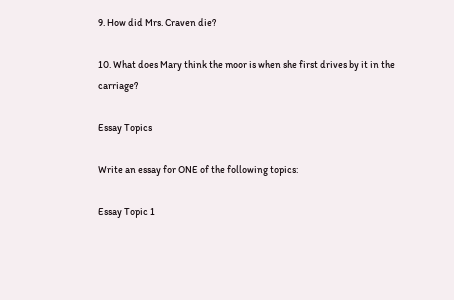9. How did Mrs. Craven die?

10. What does Mary think the moor is when she first drives by it in the carriage?

Essay Topics

Write an essay for ONE of the following topics:

Essay Topic 1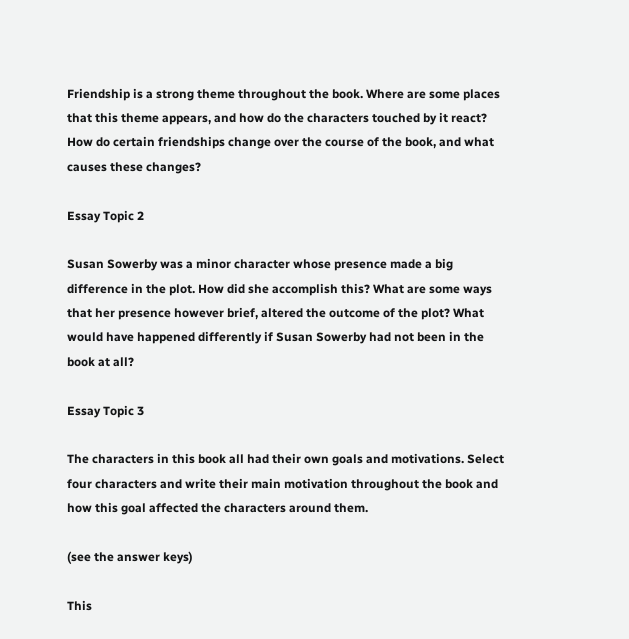Friendship is a strong theme throughout the book. Where are some places that this theme appears, and how do the characters touched by it react? How do certain friendships change over the course of the book, and what causes these changes?

Essay Topic 2

Susan Sowerby was a minor character whose presence made a big difference in the plot. How did she accomplish this? What are some ways that her presence however brief, altered the outcome of the plot? What would have happened differently if Susan Sowerby had not been in the book at all?

Essay Topic 3

The characters in this book all had their own goals and motivations. Select four characters and write their main motivation throughout the book and how this goal affected the characters around them.

(see the answer keys)

This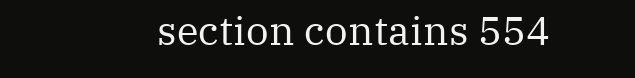section contains 554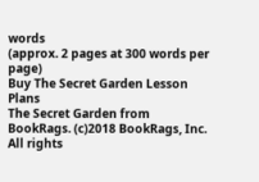words
(approx. 2 pages at 300 words per page)
Buy The Secret Garden Lesson Plans
The Secret Garden from BookRags. (c)2018 BookRags, Inc. All rights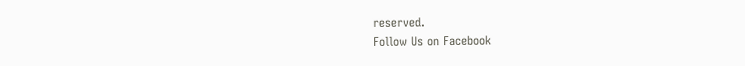reserved.
Follow Us on Facebook